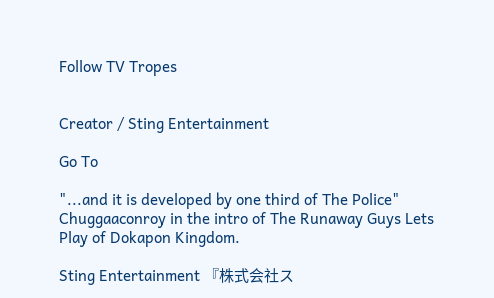Follow TV Tropes


Creator / Sting Entertainment

Go To

"...and it is developed by one third of The Police"
Chuggaaconroy in the intro of The Runaway Guys Lets Play of Dokapon Kingdom.

Sting Entertainment 『株式会社ス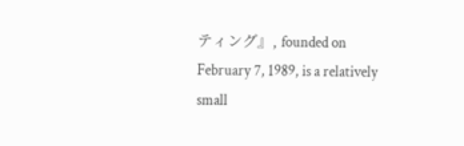ティング』, founded on February 7, 1989, is a relatively small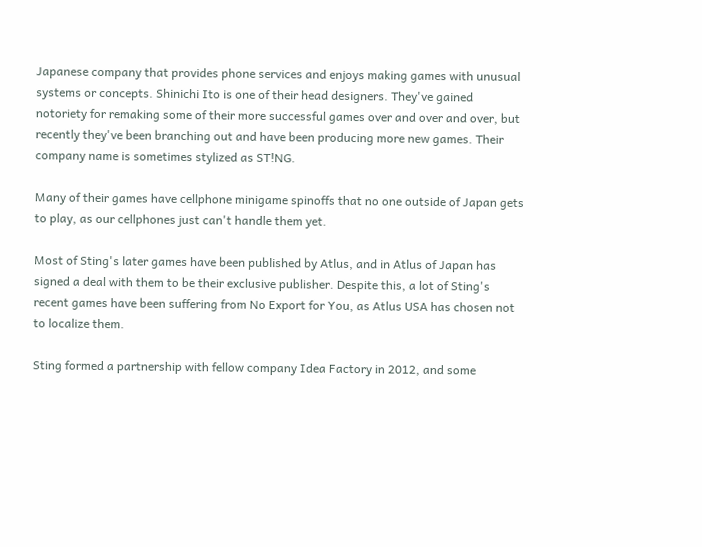Japanese company that provides phone services and enjoys making games with unusual systems or concepts. Shinichi Ito is one of their head designers. They've gained notoriety for remaking some of their more successful games over and over and over, but recently they've been branching out and have been producing more new games. Their company name is sometimes stylized as ST!NG.

Many of their games have cellphone minigame spinoffs that no one outside of Japan gets to play, as our cellphones just can't handle them yet.

Most of Sting's later games have been published by Atlus, and in Atlus of Japan has signed a deal with them to be their exclusive publisher. Despite this, a lot of Sting's recent games have been suffering from No Export for You, as Atlus USA has chosen not to localize them.

Sting formed a partnership with fellow company Idea Factory in 2012, and some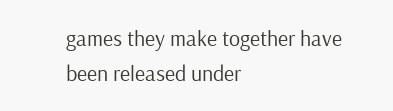games they make together have been released under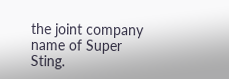the joint company name of Super Sting.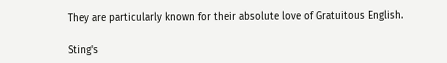They are particularly known for their absolute love of Gratuitous English.

Sting's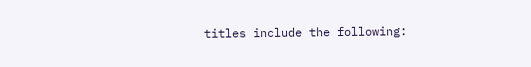titles include the following: